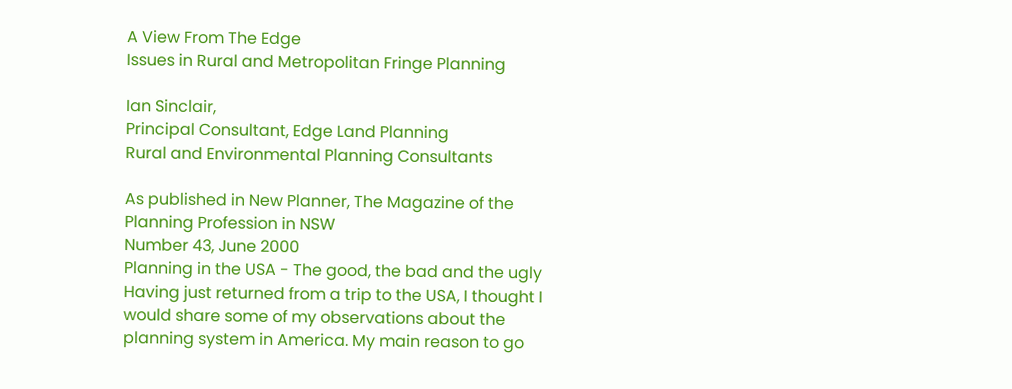A View From The Edge
Issues in Rural and Metropolitan Fringe Planning

Ian Sinclair,
Principal Consultant, Edge Land Planning
Rural and Environmental Planning Consultants

As published in New Planner, The Magazine of the Planning Profession in NSW
Number 43, June 2000
Planning in the USA - The good, the bad and the ugly
Having just returned from a trip to the USA, I thought I would share some of my observations about the planning system in America. My main reason to go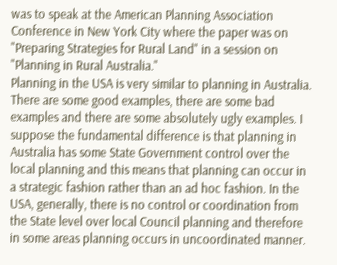was to speak at the American Planning Association Conference in New York City where the paper was on "Preparing Strategies for Rural Land" in a session on "Planning in Rural Australia."
Planning in the USA is very similar to planning in Australia. There are some good examples, there are some bad examples and there are some absolutely ugly examples. I suppose the fundamental difference is that planning in Australia has some State Government control over the local planning and this means that planning can occur in a strategic fashion rather than an ad hoc fashion. In the USA, generally, there is no control or coordination from the State level over local Council planning and therefore in some areas planning occurs in uncoordinated manner.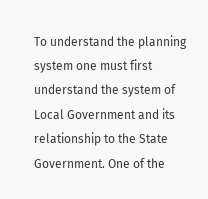To understand the planning system one must first understand the system of Local Government and its relationship to the State Government. One of the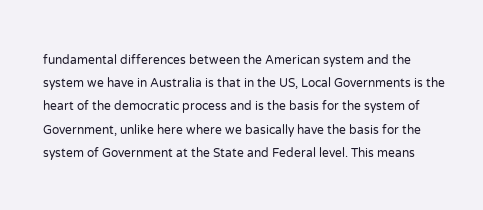fundamental differences between the American system and the system we have in Australia is that in the US, Local Governments is the heart of the democratic process and is the basis for the system of Government, unlike here where we basically have the basis for the system of Government at the State and Federal level. This means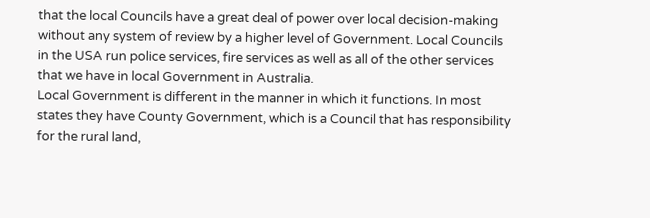that the local Councils have a great deal of power over local decision-making without any system of review by a higher level of Government. Local Councils in the USA run police services, fire services as well as all of the other services that we have in local Government in Australia.
Local Government is different in the manner in which it functions. In most states they have County Government, which is a Council that has responsibility for the rural land,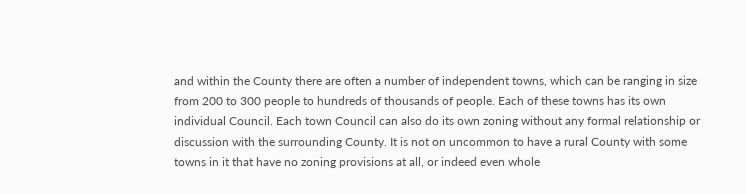and within the County there are often a number of independent towns, which can be ranging in size from 200 to 300 people to hundreds of thousands of people. Each of these towns has its own individual Council. Each town Council can also do its own zoning without any formal relationship or discussion with the surrounding County. It is not on uncommon to have a rural County with some towns in it that have no zoning provisions at all, or indeed even whole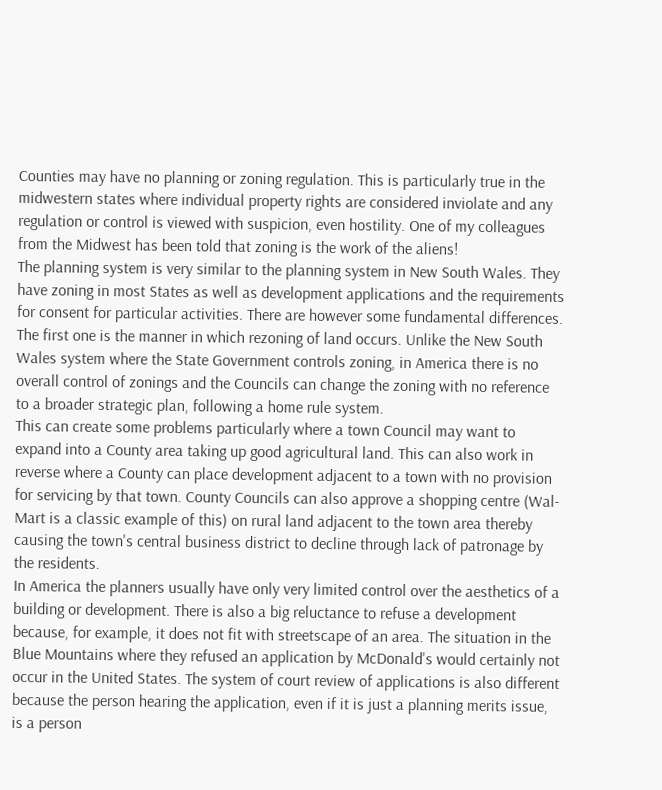Counties may have no planning or zoning regulation. This is particularly true in the midwestern states where individual property rights are considered inviolate and any regulation or control is viewed with suspicion, even hostility. One of my colleagues from the Midwest has been told that zoning is the work of the aliens!
The planning system is very similar to the planning system in New South Wales. They have zoning in most States as well as development applications and the requirements for consent for particular activities. There are however some fundamental differences. The first one is the manner in which rezoning of land occurs. Unlike the New South Wales system where the State Government controls zoning, in America there is no overall control of zonings and the Councils can change the zoning with no reference to a broader strategic plan, following a home rule system.
This can create some problems particularly where a town Council may want to expand into a County area taking up good agricultural land. This can also work in reverse where a County can place development adjacent to a town with no provision for servicing by that town. County Councils can also approve a shopping centre (Wal-Mart is a classic example of this) on rural land adjacent to the town area thereby causing the town's central business district to decline through lack of patronage by the residents.
In America the planners usually have only very limited control over the aesthetics of a building or development. There is also a big reluctance to refuse a development because, for example, it does not fit with streetscape of an area. The situation in the Blue Mountains where they refused an application by McDonald's would certainly not occur in the United States. The system of court review of applications is also different because the person hearing the application, even if it is just a planning merits issue, is a person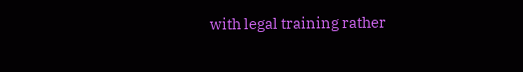with legal training rather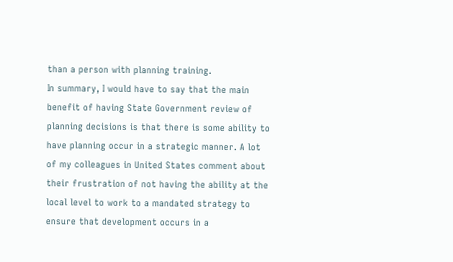than a person with planning training.
In summary, I would have to say that the main benefit of having State Government review of planning decisions is that there is some ability to have planning occur in a strategic manner. A lot of my colleagues in United States comment about their frustration of not having the ability at the local level to work to a mandated strategy to ensure that development occurs in a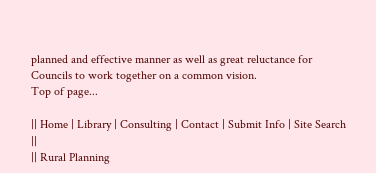planned and effective manner as well as great reluctance for Councils to work together on a common vision.
Top of page...

|| Home | Library | Consulting | Contact | Submit Info | Site Search ||
|| Rural Planning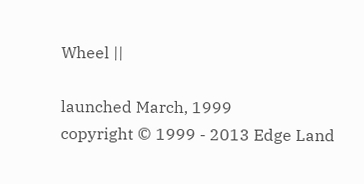Wheel ||

launched March, 1999
copyright © 1999 - 2013 Edge Land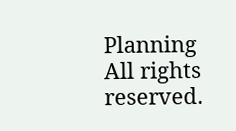Planning
All rights reserved.